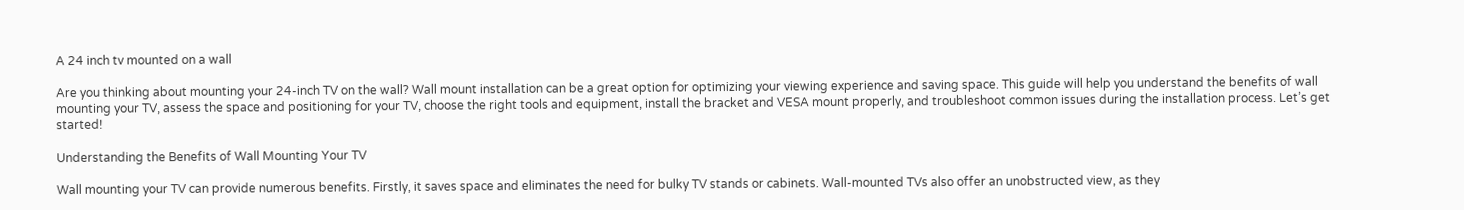A 24 inch tv mounted on a wall

Are you thinking about mounting your 24-inch TV on the wall? Wall mount installation can be a great option for optimizing your viewing experience and saving space. This guide will help you understand the benefits of wall mounting your TV, assess the space and positioning for your TV, choose the right tools and equipment, install the bracket and VESA mount properly, and troubleshoot common issues during the installation process. Let’s get started!

Understanding the Benefits of Wall Mounting Your TV

Wall mounting your TV can provide numerous benefits. Firstly, it saves space and eliminates the need for bulky TV stands or cabinets. Wall-mounted TVs also offer an unobstructed view, as they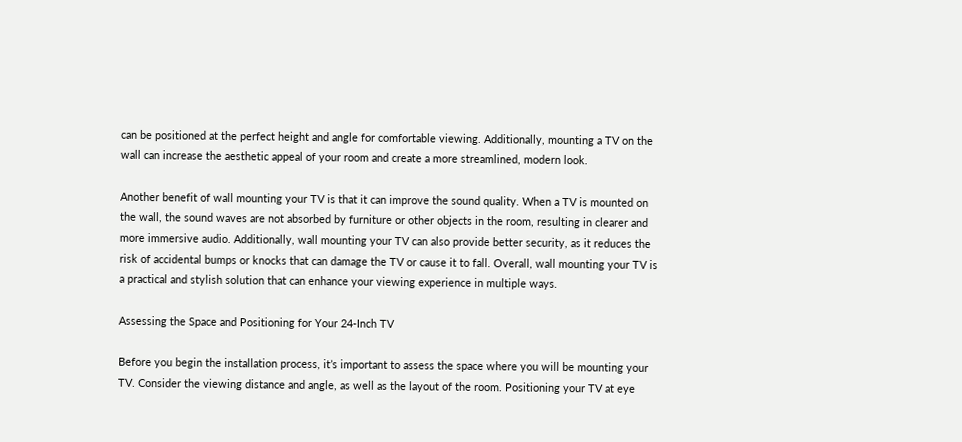can be positioned at the perfect height and angle for comfortable viewing. Additionally, mounting a TV on the wall can increase the aesthetic appeal of your room and create a more streamlined, modern look.

Another benefit of wall mounting your TV is that it can improve the sound quality. When a TV is mounted on the wall, the sound waves are not absorbed by furniture or other objects in the room, resulting in clearer and more immersive audio. Additionally, wall mounting your TV can also provide better security, as it reduces the risk of accidental bumps or knocks that can damage the TV or cause it to fall. Overall, wall mounting your TV is a practical and stylish solution that can enhance your viewing experience in multiple ways.

Assessing the Space and Positioning for Your 24-Inch TV

Before you begin the installation process, it’s important to assess the space where you will be mounting your TV. Consider the viewing distance and angle, as well as the layout of the room. Positioning your TV at eye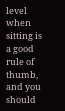level when sitting is a good rule of thumb, and you should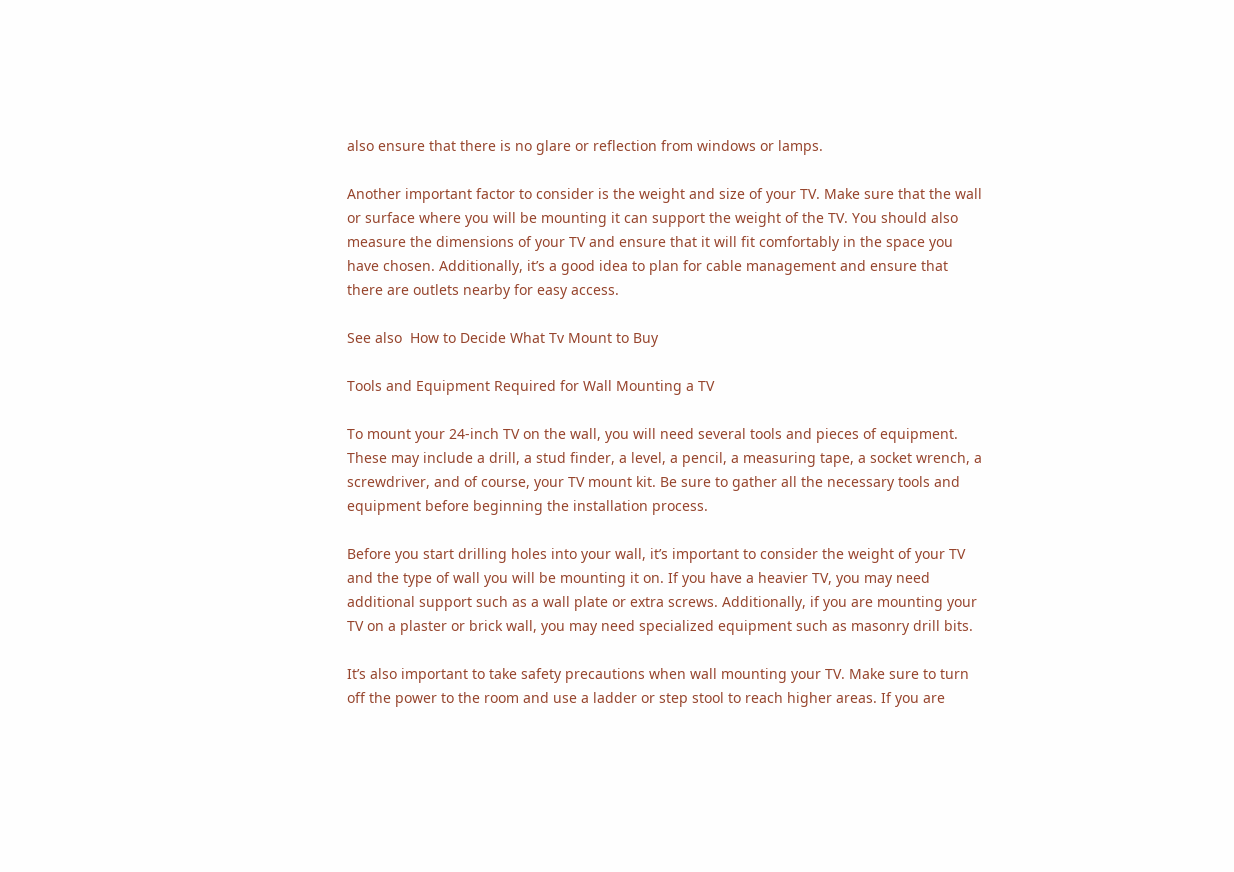also ensure that there is no glare or reflection from windows or lamps.

Another important factor to consider is the weight and size of your TV. Make sure that the wall or surface where you will be mounting it can support the weight of the TV. You should also measure the dimensions of your TV and ensure that it will fit comfortably in the space you have chosen. Additionally, it’s a good idea to plan for cable management and ensure that there are outlets nearby for easy access.

See also  How to Decide What Tv Mount to Buy

Tools and Equipment Required for Wall Mounting a TV

To mount your 24-inch TV on the wall, you will need several tools and pieces of equipment. These may include a drill, a stud finder, a level, a pencil, a measuring tape, a socket wrench, a screwdriver, and of course, your TV mount kit. Be sure to gather all the necessary tools and equipment before beginning the installation process.

Before you start drilling holes into your wall, it’s important to consider the weight of your TV and the type of wall you will be mounting it on. If you have a heavier TV, you may need additional support such as a wall plate or extra screws. Additionally, if you are mounting your TV on a plaster or brick wall, you may need specialized equipment such as masonry drill bits.

It’s also important to take safety precautions when wall mounting your TV. Make sure to turn off the power to the room and use a ladder or step stool to reach higher areas. If you are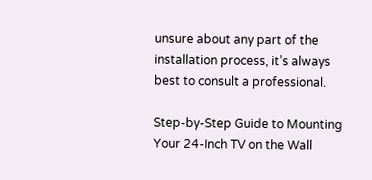unsure about any part of the installation process, it’s always best to consult a professional.

Step-by-Step Guide to Mounting Your 24-Inch TV on the Wall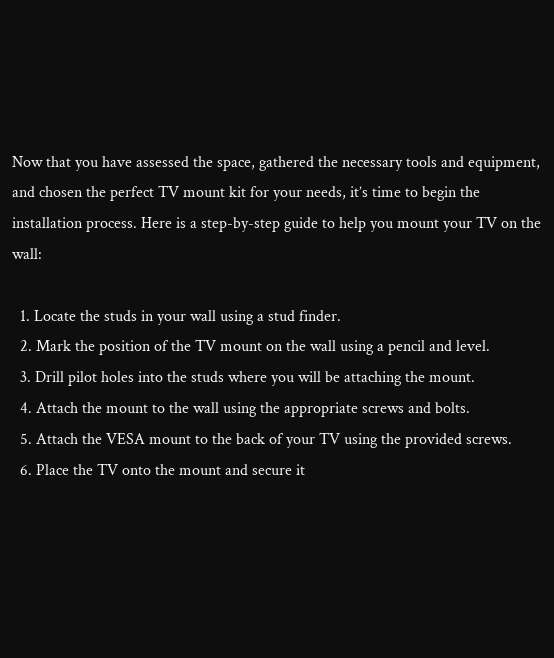Now that you have assessed the space, gathered the necessary tools and equipment, and chosen the perfect TV mount kit for your needs, it’s time to begin the installation process. Here is a step-by-step guide to help you mount your TV on the wall:

  1. Locate the studs in your wall using a stud finder.
  2. Mark the position of the TV mount on the wall using a pencil and level.
  3. Drill pilot holes into the studs where you will be attaching the mount.
  4. Attach the mount to the wall using the appropriate screws and bolts.
  5. Attach the VESA mount to the back of your TV using the provided screws.
  6. Place the TV onto the mount and secure it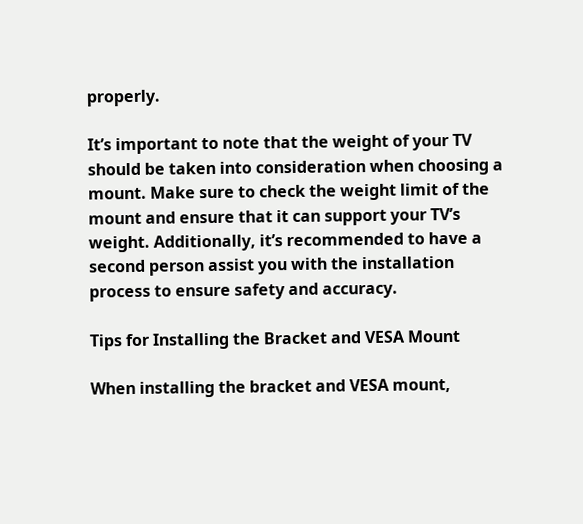properly.

It’s important to note that the weight of your TV should be taken into consideration when choosing a mount. Make sure to check the weight limit of the mount and ensure that it can support your TV’s weight. Additionally, it’s recommended to have a second person assist you with the installation process to ensure safety and accuracy.

Tips for Installing the Bracket and VESA Mount

When installing the bracket and VESA mount,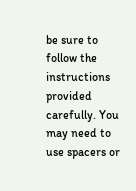be sure to follow the instructions provided carefully. You may need to use spacers or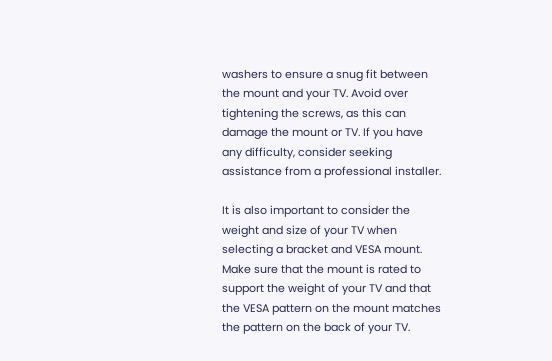washers to ensure a snug fit between the mount and your TV. Avoid over tightening the screws, as this can damage the mount or TV. If you have any difficulty, consider seeking assistance from a professional installer.

It is also important to consider the weight and size of your TV when selecting a bracket and VESA mount. Make sure that the mount is rated to support the weight of your TV and that the VESA pattern on the mount matches the pattern on the back of your TV.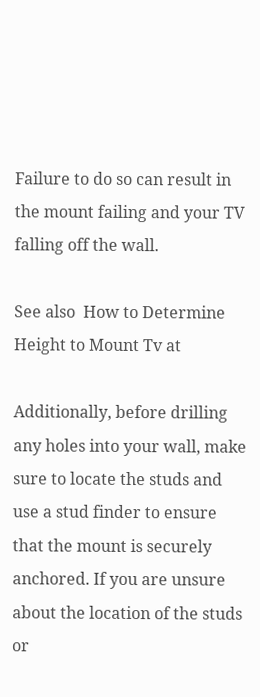Failure to do so can result in the mount failing and your TV falling off the wall.

See also  How to Determine Height to Mount Tv at

Additionally, before drilling any holes into your wall, make sure to locate the studs and use a stud finder to ensure that the mount is securely anchored. If you are unsure about the location of the studs or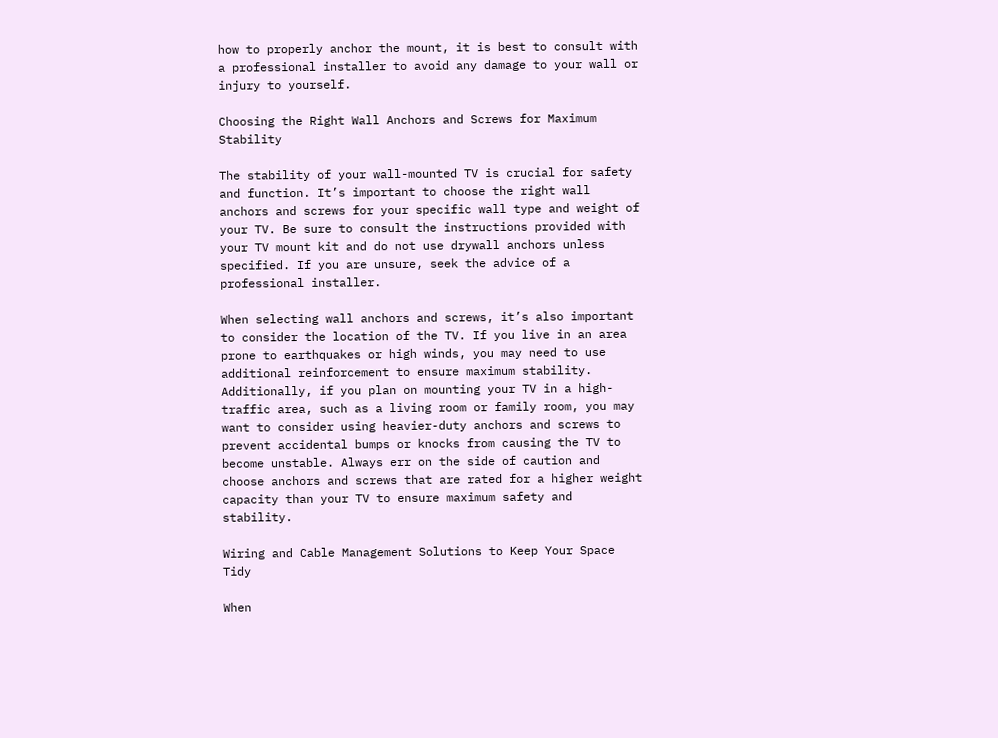how to properly anchor the mount, it is best to consult with a professional installer to avoid any damage to your wall or injury to yourself.

Choosing the Right Wall Anchors and Screws for Maximum Stability

The stability of your wall-mounted TV is crucial for safety and function. It’s important to choose the right wall anchors and screws for your specific wall type and weight of your TV. Be sure to consult the instructions provided with your TV mount kit and do not use drywall anchors unless specified. If you are unsure, seek the advice of a professional installer.

When selecting wall anchors and screws, it’s also important to consider the location of the TV. If you live in an area prone to earthquakes or high winds, you may need to use additional reinforcement to ensure maximum stability. Additionally, if you plan on mounting your TV in a high-traffic area, such as a living room or family room, you may want to consider using heavier-duty anchors and screws to prevent accidental bumps or knocks from causing the TV to become unstable. Always err on the side of caution and choose anchors and screws that are rated for a higher weight capacity than your TV to ensure maximum safety and stability.

Wiring and Cable Management Solutions to Keep Your Space Tidy

When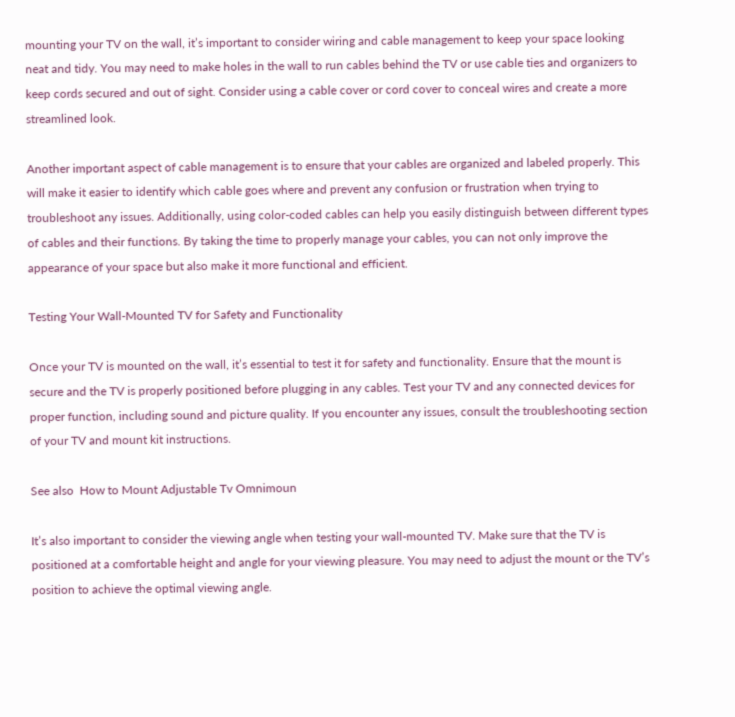mounting your TV on the wall, it’s important to consider wiring and cable management to keep your space looking neat and tidy. You may need to make holes in the wall to run cables behind the TV or use cable ties and organizers to keep cords secured and out of sight. Consider using a cable cover or cord cover to conceal wires and create a more streamlined look.

Another important aspect of cable management is to ensure that your cables are organized and labeled properly. This will make it easier to identify which cable goes where and prevent any confusion or frustration when trying to troubleshoot any issues. Additionally, using color-coded cables can help you easily distinguish between different types of cables and their functions. By taking the time to properly manage your cables, you can not only improve the appearance of your space but also make it more functional and efficient.

Testing Your Wall-Mounted TV for Safety and Functionality

Once your TV is mounted on the wall, it’s essential to test it for safety and functionality. Ensure that the mount is secure and the TV is properly positioned before plugging in any cables. Test your TV and any connected devices for proper function, including sound and picture quality. If you encounter any issues, consult the troubleshooting section of your TV and mount kit instructions.

See also  How to Mount Adjustable Tv Omnimoun

It’s also important to consider the viewing angle when testing your wall-mounted TV. Make sure that the TV is positioned at a comfortable height and angle for your viewing pleasure. You may need to adjust the mount or the TV’s position to achieve the optimal viewing angle.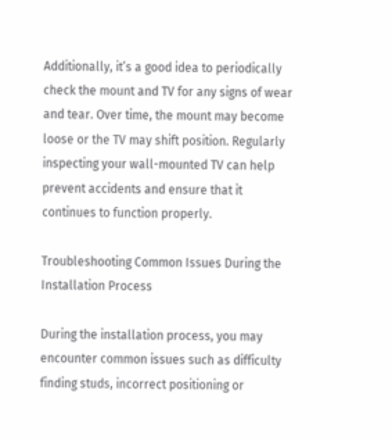Additionally, it’s a good idea to periodically check the mount and TV for any signs of wear and tear. Over time, the mount may become loose or the TV may shift position. Regularly inspecting your wall-mounted TV can help prevent accidents and ensure that it continues to function properly.

Troubleshooting Common Issues During the Installation Process

During the installation process, you may encounter common issues such as difficulty finding studs, incorrect positioning or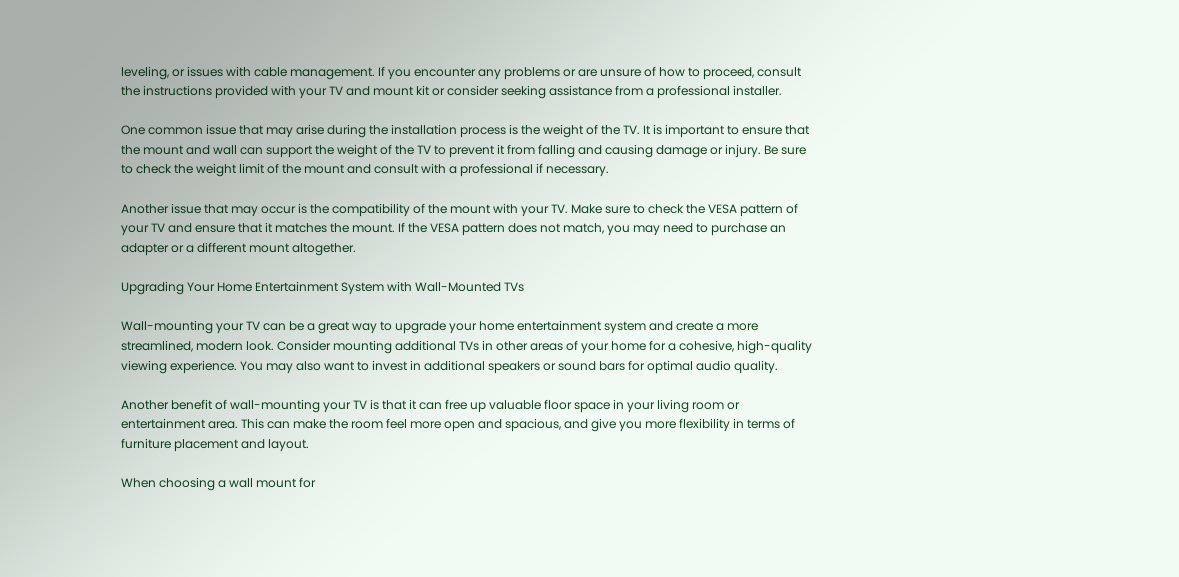leveling, or issues with cable management. If you encounter any problems or are unsure of how to proceed, consult the instructions provided with your TV and mount kit or consider seeking assistance from a professional installer.

One common issue that may arise during the installation process is the weight of the TV. It is important to ensure that the mount and wall can support the weight of the TV to prevent it from falling and causing damage or injury. Be sure to check the weight limit of the mount and consult with a professional if necessary.

Another issue that may occur is the compatibility of the mount with your TV. Make sure to check the VESA pattern of your TV and ensure that it matches the mount. If the VESA pattern does not match, you may need to purchase an adapter or a different mount altogether.

Upgrading Your Home Entertainment System with Wall-Mounted TVs

Wall-mounting your TV can be a great way to upgrade your home entertainment system and create a more streamlined, modern look. Consider mounting additional TVs in other areas of your home for a cohesive, high-quality viewing experience. You may also want to invest in additional speakers or sound bars for optimal audio quality.

Another benefit of wall-mounting your TV is that it can free up valuable floor space in your living room or entertainment area. This can make the room feel more open and spacious, and give you more flexibility in terms of furniture placement and layout.

When choosing a wall mount for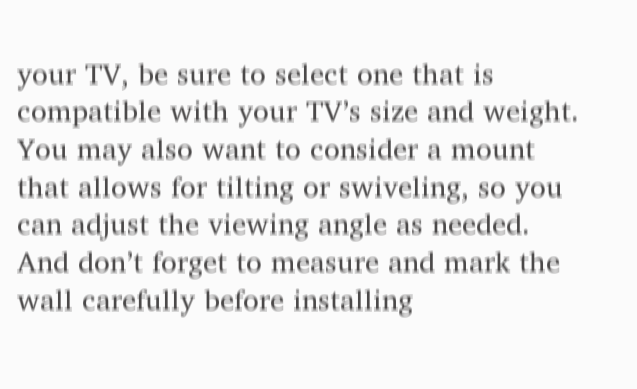your TV, be sure to select one that is compatible with your TV’s size and weight. You may also want to consider a mount that allows for tilting or swiveling, so you can adjust the viewing angle as needed. And don’t forget to measure and mark the wall carefully before installing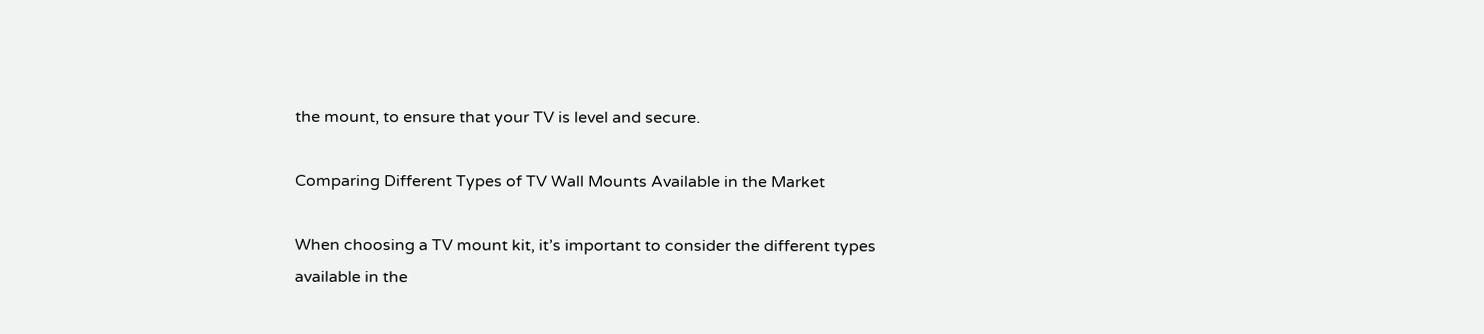the mount, to ensure that your TV is level and secure.

Comparing Different Types of TV Wall Mounts Available in the Market

When choosing a TV mount kit, it’s important to consider the different types available in the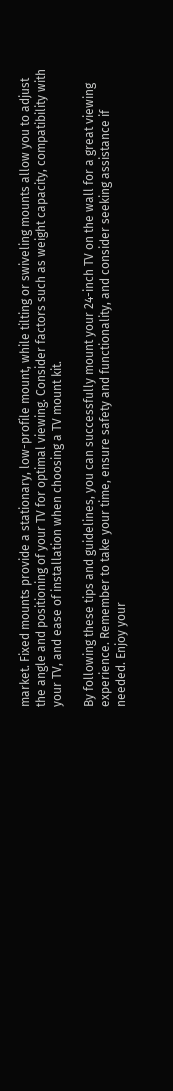market. Fixed mounts provide a stationary, low-profile mount, while tilting or swiveling mounts allow you to adjust the angle and positioning of your TV for optimal viewing. Consider factors such as weight capacity, compatibility with your TV, and ease of installation when choosing a TV mount kit.

By following these tips and guidelines, you can successfully mount your 24-inch TV on the wall for a great viewing experience. Remember to take your time, ensure safety and functionality, and consider seeking assistance if needed. Enjoy your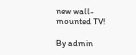new wall-mounted TV!

By admin